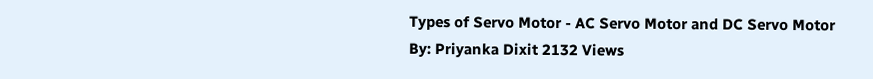Types of Servo Motor - AC Servo Motor and DC Servo Motor
By: Priyanka Dixit 2132 Views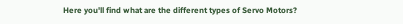Here you'll find what are the different types of Servo Motors?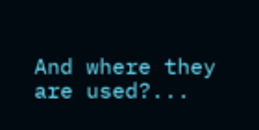And where they are used?...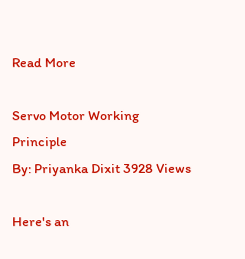Read More

Servo Motor Working Principle
By: Priyanka Dixit 3928 Views

Here's an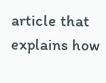article that explains how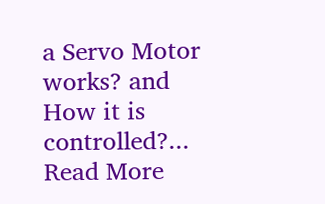a Servo Motor works? and How it is controlled?... Read More